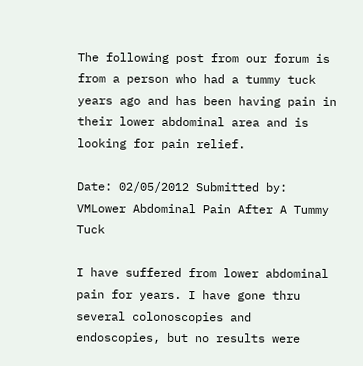The following post from our forum is from a person who had a tummy tuck years ago and has been having pain in their lower abdominal area and is looking for pain relief.

Date: 02/05/2012 Submitted by: VMLower Abdominal Pain After A Tummy Tuck

I have suffered from lower abdominal pain for years. I have gone thru several colonoscopies and endoscopies, but no results were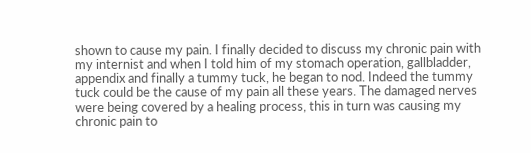shown to cause my pain. I finally decided to discuss my chronic pain with my internist and when I told him of my stomach operation, gallbladder, appendix and finally a tummy tuck, he began to nod. Indeed the tummy tuck could be the cause of my pain all these years. The damaged nerves were being covered by a healing process, this in turn was causing my chronic pain to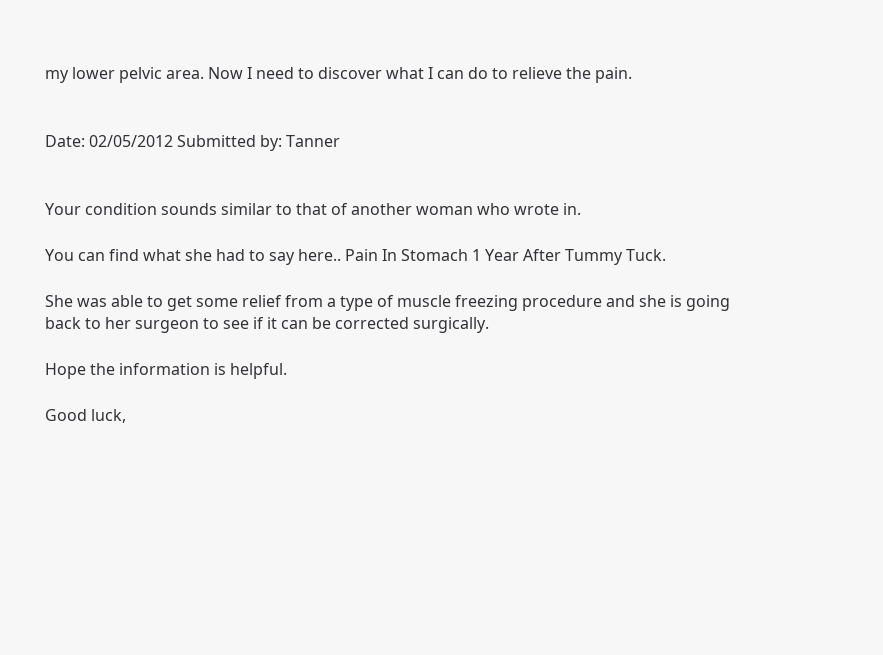my lower pelvic area. Now I need to discover what I can do to relieve the pain.


Date: 02/05/2012 Submitted by: Tanner


Your condition sounds similar to that of another woman who wrote in.

You can find what she had to say here.. Pain In Stomach 1 Year After Tummy Tuck.

She was able to get some relief from a type of muscle freezing procedure and she is going back to her surgeon to see if it can be corrected surgically.

Hope the information is helpful.

Good luck,